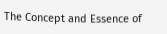The Concept and Essence of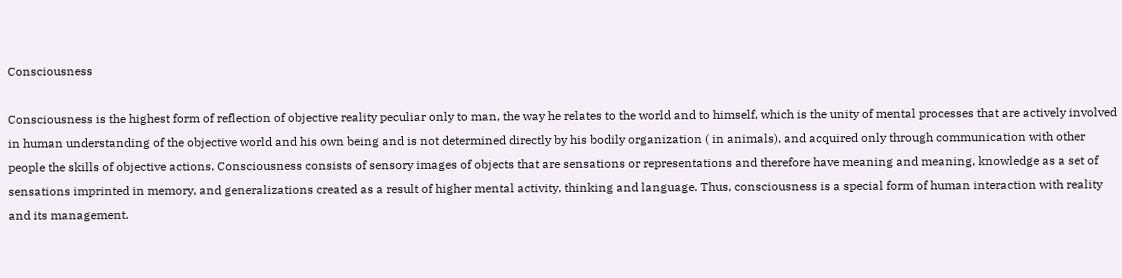Consciousness

Consciousness is the highest form of reflection of objective reality peculiar only to man, the way he relates to the world and to himself, which is the unity of mental processes that are actively involved in human understanding of the objective world and his own being and is not determined directly by his bodily organization ( in animals), and acquired only through communication with other people the skills of objective actions. Consciousness consists of sensory images of objects that are sensations or representations and therefore have meaning and meaning, knowledge as a set of sensations imprinted in memory, and generalizations created as a result of higher mental activity, thinking and language. Thus, consciousness is a special form of human interaction with reality and its management.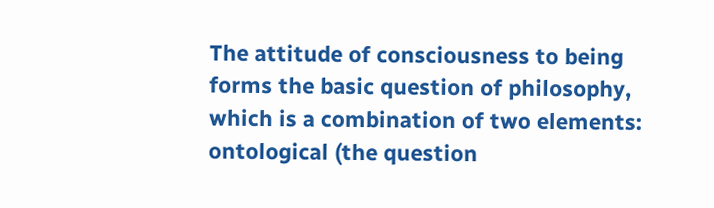The attitude of consciousness to being forms the basic question of philosophy, which is a combination of two elements: ontological (the question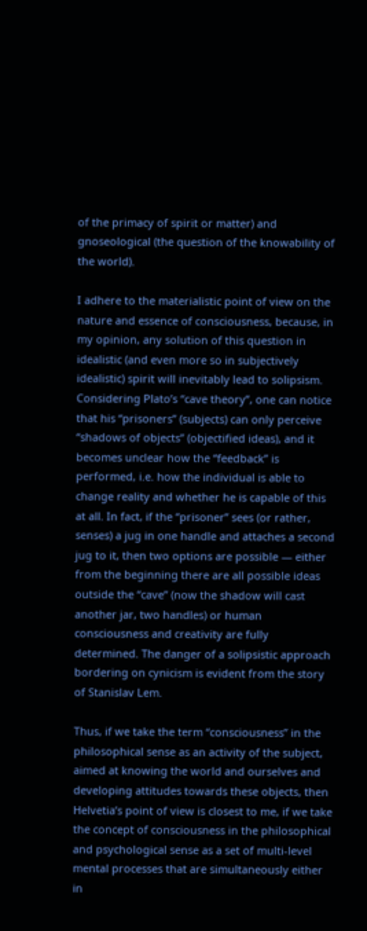of the primacy of spirit or matter) and gnoseological (the question of the knowability of the world).

I adhere to the materialistic point of view on the nature and essence of consciousness, because, in my opinion, any solution of this question in idealistic (and even more so in subjectively idealistic) spirit will inevitably lead to solipsism. Considering Plato’s “cave theory”, one can notice that his “prisoners” (subjects) can only perceive “shadows of objects” (objectified ideas), and it becomes unclear how the “feedback” is performed, i.e. how the individual is able to change reality and whether he is capable of this at all. In fact, if the “prisoner” sees (or rather, senses) a jug in one handle and attaches a second jug to it, then two options are possible — either from the beginning there are all possible ideas outside the “cave” (now the shadow will cast another jar, two handles) or human consciousness and creativity are fully determined. The danger of a solipsistic approach bordering on cynicism is evident from the story of Stanislav Lem.

Thus, if we take the term “consciousness” in the philosophical sense as an activity of the subject, aimed at knowing the world and ourselves and developing attitudes towards these objects, then Helvetia’s point of view is closest to me, if we take the concept of consciousness in the philosophical and psychological sense as a set of multi-level mental processes that are simultaneously either in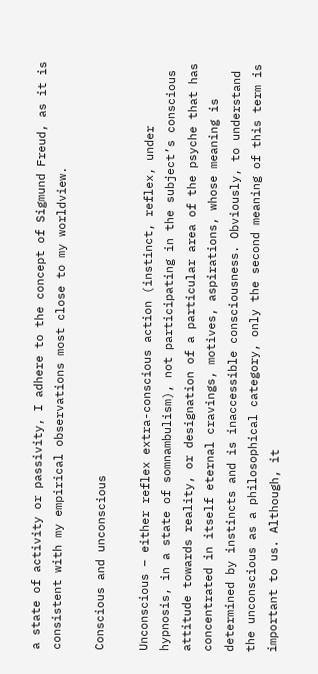a state of activity or passivity, I adhere to the concept of Sigmund Freud, as it is consistent with my empirical observations most close to my worldview.

Conscious and unconscious

Unconscious – either reflex extra-conscious action (instinct, reflex, under hypnosis, in a state of somnambulism), not participating in the subject’s conscious attitude towards reality, or designation of a particular area of the psyche that has concentrated in itself eternal cravings, motives, aspirations, whose meaning is determined by instincts and is inaccessible consciousness. Obviously, to understand the unconscious as a philosophical category, only the second meaning of this term is important to us. Although, it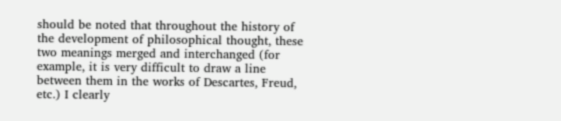should be noted that throughout the history of the development of philosophical thought, these two meanings merged and interchanged (for example, it is very difficult to draw a line between them in the works of Descartes, Freud, etc.) I clearly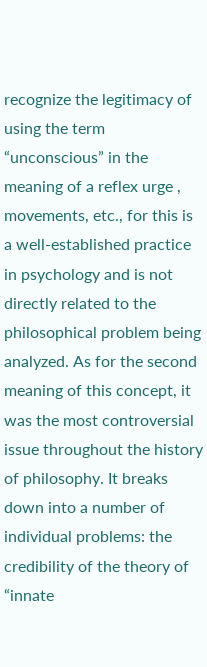recognize the legitimacy of using the term “unconscious” in the meaning of a reflex urge , movements, etc., for this is a well-established practice in psychology and is not directly related to the philosophical problem being analyzed. As for the second meaning of this concept, it was the most controversial issue throughout the history of philosophy. It breaks down into a number of individual problems: the credibility of the theory of “innate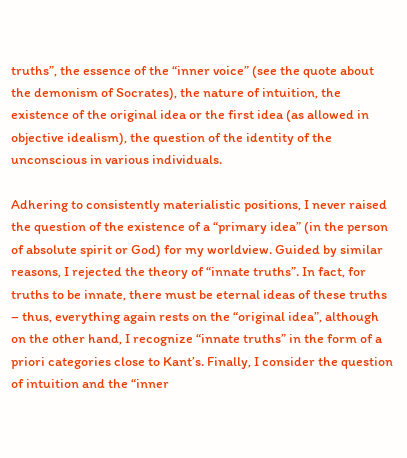truths”, the essence of the “inner voice” (see the quote about the demonism of Socrates), the nature of intuition, the existence of the original idea or the first idea (as allowed in objective idealism), the question of the identity of the unconscious in various individuals.

Adhering to consistently materialistic positions, I never raised the question of the existence of a “primary idea” (in the person of absolute spirit or God) for my worldview. Guided by similar reasons, I rejected the theory of “innate truths”. In fact, for truths to be innate, there must be eternal ideas of these truths – thus, everything again rests on the “original idea”, although on the other hand, I recognize “innate truths” in the form of a priori categories close to Kant’s. Finally, I consider the question of intuition and the “inner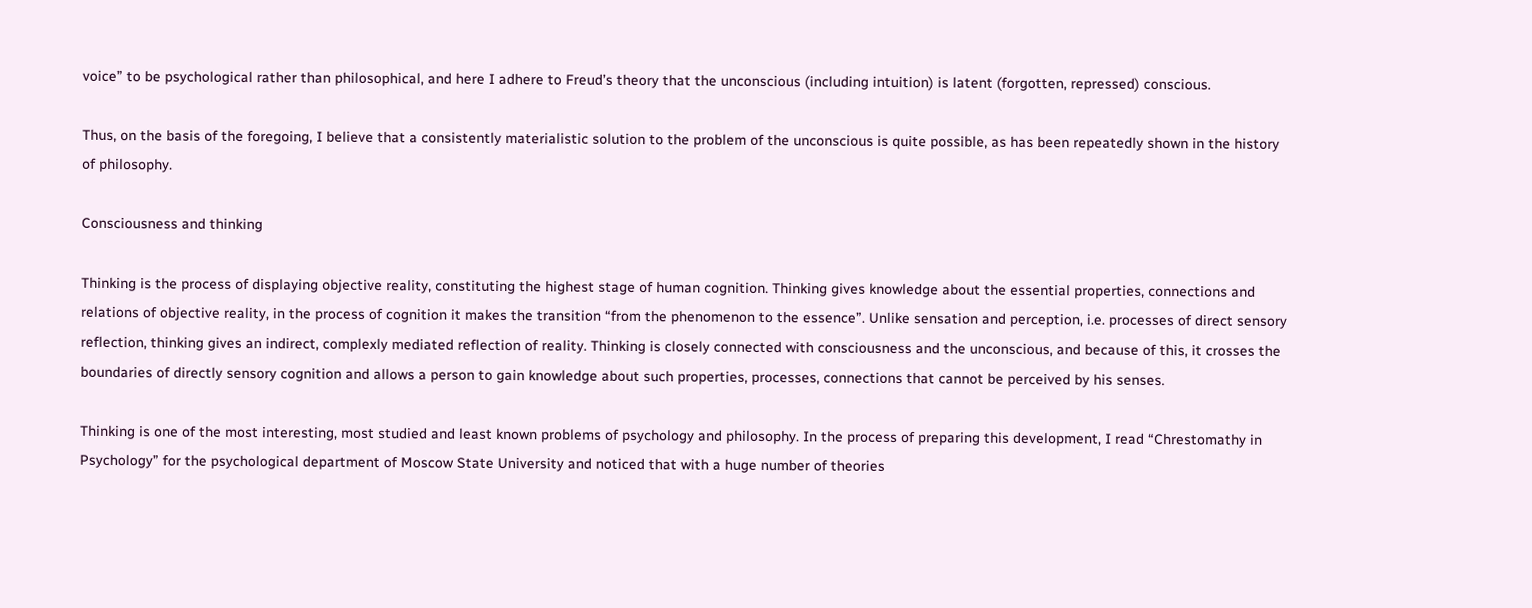voice” to be psychological rather than philosophical, and here I adhere to Freud’s theory that the unconscious (including intuition) is latent (forgotten, repressed) conscious.

Thus, on the basis of the foregoing, I believe that a consistently materialistic solution to the problem of the unconscious is quite possible, as has been repeatedly shown in the history of philosophy.

Consciousness and thinking

Thinking is the process of displaying objective reality, constituting the highest stage of human cognition. Thinking gives knowledge about the essential properties, connections and relations of objective reality, in the process of cognition it makes the transition “from the phenomenon to the essence”. Unlike sensation and perception, i.e. processes of direct sensory reflection, thinking gives an indirect, complexly mediated reflection of reality. Thinking is closely connected with consciousness and the unconscious, and because of this, it crosses the boundaries of directly sensory cognition and allows a person to gain knowledge about such properties, processes, connections that cannot be perceived by his senses.

Thinking is one of the most interesting, most studied and least known problems of psychology and philosophy. In the process of preparing this development, I read “Chrestomathy in Psychology” for the psychological department of Moscow State University and noticed that with a huge number of theories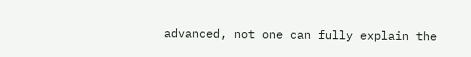advanced, not one can fully explain the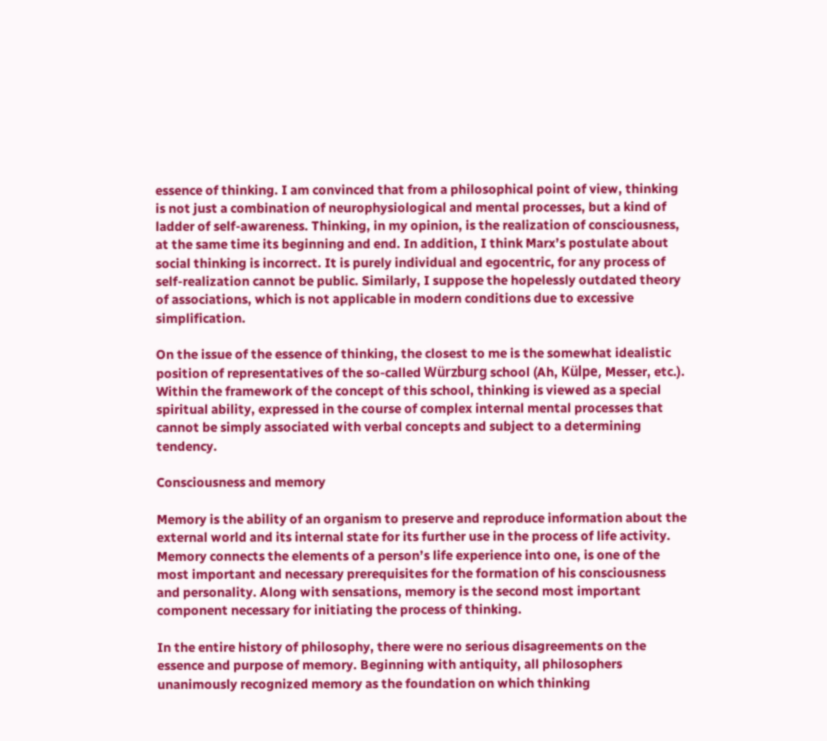essence of thinking. I am convinced that from a philosophical point of view, thinking is not just a combination of neurophysiological and mental processes, but a kind of ladder of self-awareness. Thinking, in my opinion, is the realization of consciousness, at the same time its beginning and end. In addition, I think Marx’s postulate about social thinking is incorrect. It is purely individual and egocentric, for any process of self-realization cannot be public. Similarly, I suppose the hopelessly outdated theory of associations, which is not applicable in modern conditions due to excessive simplification.

On the issue of the essence of thinking, the closest to me is the somewhat idealistic position of representatives of the so-called Würzburg school (Ah, Külpe, Messer, etc.). Within the framework of the concept of this school, thinking is viewed as a special spiritual ability, expressed in the course of complex internal mental processes that cannot be simply associated with verbal concepts and subject to a determining tendency.

Consciousness and memory

Memory is the ability of an organism to preserve and reproduce information about the external world and its internal state for its further use in the process of life activity. Memory connects the elements of a person’s life experience into one, is one of the most important and necessary prerequisites for the formation of his consciousness and personality. Along with sensations, memory is the second most important component necessary for initiating the process of thinking.

In the entire history of philosophy, there were no serious disagreements on the essence and purpose of memory. Beginning with antiquity, all philosophers unanimously recognized memory as the foundation on which thinking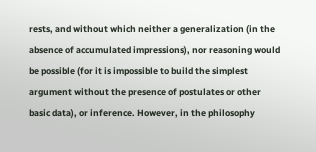rests, and without which neither a generalization (in the absence of accumulated impressions), nor reasoning would be possible (for it is impossible to build the simplest argument without the presence of postulates or other basic data), or inference. However, in the philosophy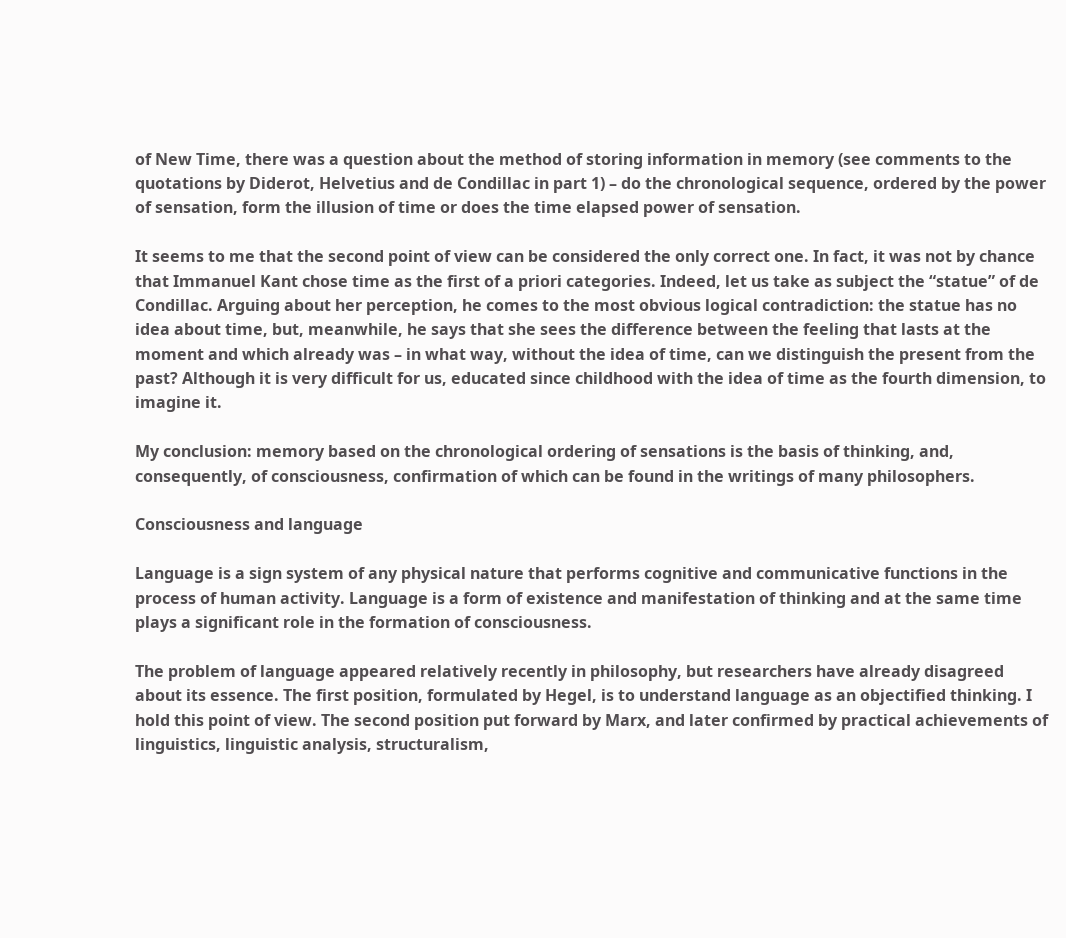of New Time, there was a question about the method of storing information in memory (see comments to the quotations by Diderot, Helvetius and de Condillac in part 1) – do the chronological sequence, ordered by the power of sensation, form the illusion of time or does the time elapsed power of sensation.

It seems to me that the second point of view can be considered the only correct one. In fact, it was not by chance that Immanuel Kant chose time as the first of a priori categories. Indeed, let us take as subject the “statue” of de Condillac. Arguing about her perception, he comes to the most obvious logical contradiction: the statue has no idea about time, but, meanwhile, he says that she sees the difference between the feeling that lasts at the moment and which already was – in what way, without the idea of time, can we distinguish the present from the past? Although it is very difficult for us, educated since childhood with the idea of time as the fourth dimension, to imagine it.

My conclusion: memory based on the chronological ordering of sensations is the basis of thinking, and, consequently, of consciousness, confirmation of which can be found in the writings of many philosophers.

Consciousness and language

Language is a sign system of any physical nature that performs cognitive and communicative functions in the process of human activity. Language is a form of existence and manifestation of thinking and at the same time plays a significant role in the formation of consciousness.

The problem of language appeared relatively recently in philosophy, but researchers have already disagreed about its essence. The first position, formulated by Hegel, is to understand language as an objectified thinking. I hold this point of view. The second position put forward by Marx, and later confirmed by practical achievements of linguistics, linguistic analysis, structuralism,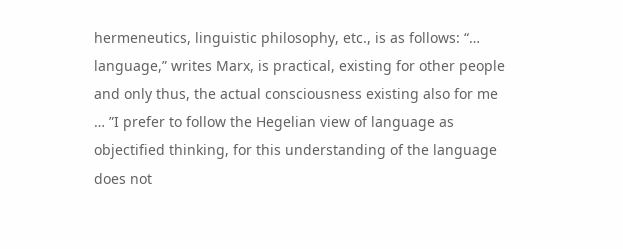hermeneutics, linguistic philosophy, etc., is as follows: “… language,” writes Marx, is practical, existing for other people and only thus, the actual consciousness existing also for me … ”I prefer to follow the Hegelian view of language as objectified thinking, for this understanding of the language does not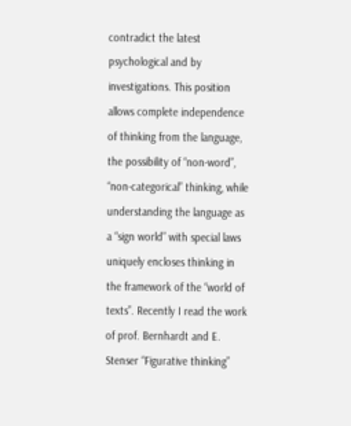contradict the latest psychological and by investigations. This position allows complete independence of thinking from the language, the possibility of “non-word”, “non-categorical” thinking, while understanding the language as a “sign world” with special laws uniquely encloses thinking in the framework of the “world of texts”. Recently I read the work of prof. Bernhardt and E. Stenser “Figurative thinking”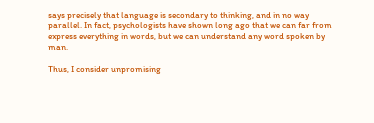says precisely that language is secondary to thinking, and in no way parallel. In fact, psychologists have shown long ago that we can far from express everything in words, but we can understand any word spoken by man.

Thus, I consider unpromising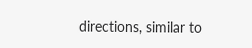directions, similar to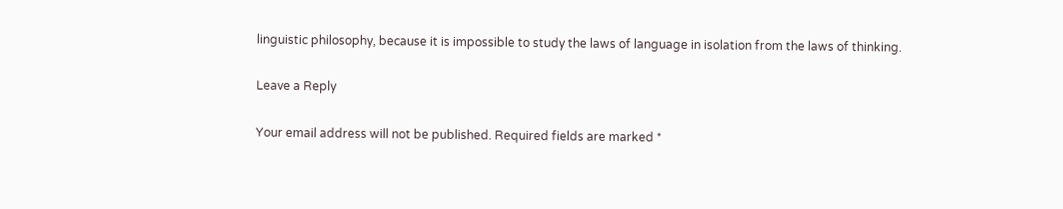linguistic philosophy, because it is impossible to study the laws of language in isolation from the laws of thinking.

Leave a Reply

Your email address will not be published. Required fields are marked *